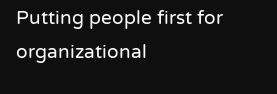Putting people first for organizational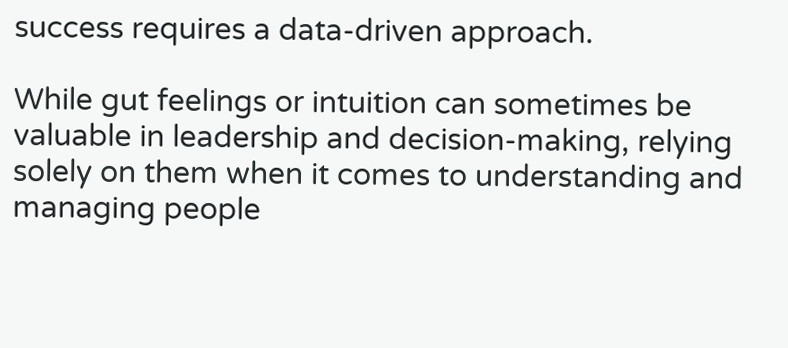success requires a data-driven approach.

While gut feelings or intuition can sometimes be valuable in leadership and decision-making, relying solely on them when it comes to understanding and managing people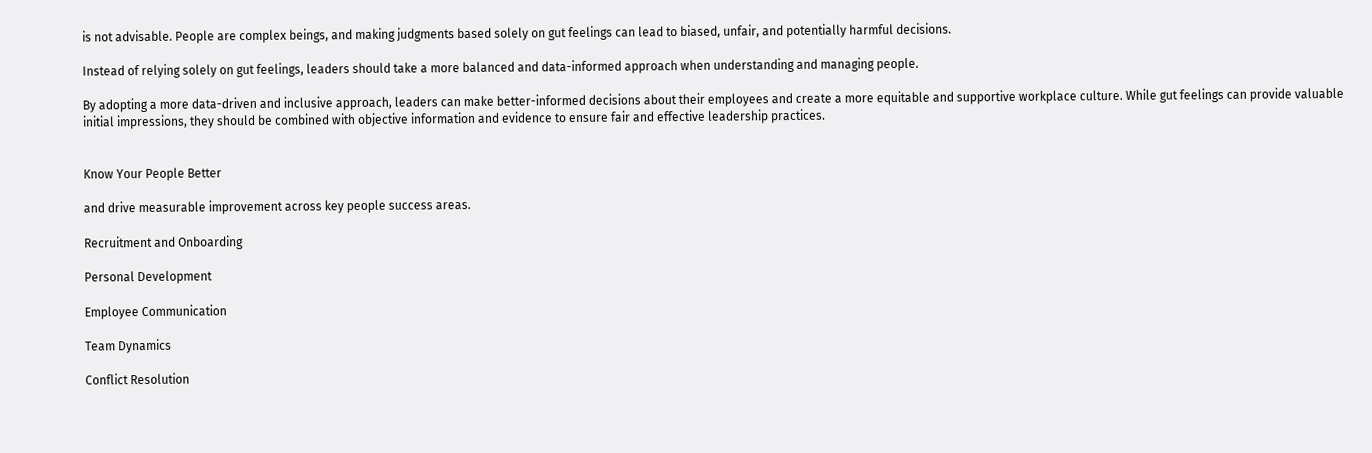is not advisable. People are complex beings, and making judgments based solely on gut feelings can lead to biased, unfair, and potentially harmful decisions.

Instead of relying solely on gut feelings, leaders should take a more balanced and data-informed approach when understanding and managing people.

By adopting a more data-driven and inclusive approach, leaders can make better-informed decisions about their employees and create a more equitable and supportive workplace culture. While gut feelings can provide valuable initial impressions, they should be combined with objective information and evidence to ensure fair and effective leadership practices.


Know Your People Better

and drive measurable improvement across key people success areas.

Recruitment and Onboarding

Personal Development

Employee Communication

Team Dynamics

Conflict Resolution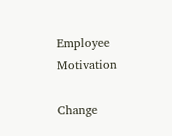Employee Motivation

Change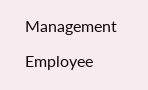Management

Employee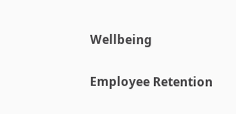Wellbeing

Employee Retention